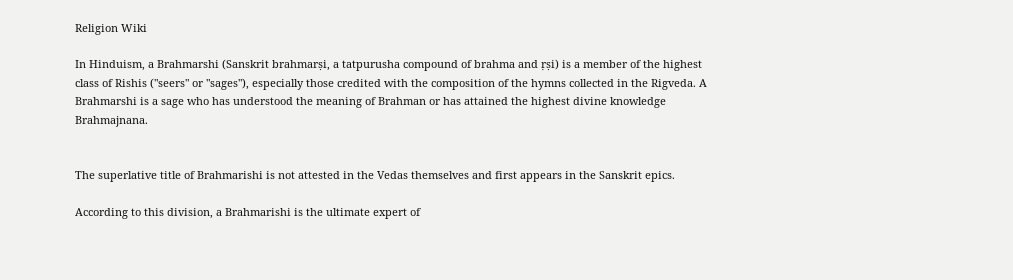Religion Wiki

In Hinduism, a Brahmarshi (Sanskrit brahmarṣi, a tatpurusha compound of brahma and ṛṣi) is a member of the highest class of Rishis ("seers" or "sages"), especially those credited with the composition of the hymns collected in the Rigveda. A Brahmarshi is a sage who has understood the meaning of Brahman or has attained the highest divine knowledge Brahmajnana.


The superlative title of Brahmarishi is not attested in the Vedas themselves and first appears in the Sanskrit epics.

According to this division, a Brahmarishi is the ultimate expert of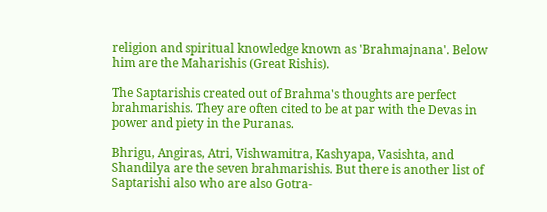religion and spiritual knowledge known as 'Brahmajnana'. Below him are the Maharishis (Great Rishis).

The Saptarishis created out of Brahma's thoughts are perfect brahmarishis. They are often cited to be at par with the Devas in power and piety in the Puranas.

Bhrigu, Angiras, Atri, Vishwamitra, Kashyapa, Vasishta, and Shandilya are the seven brahmarishis. But there is another list of Saptarishi also who are also Gotra-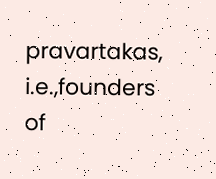pravartakas, i.e.,founders of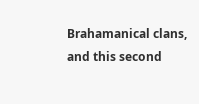Brahamanical clans, and this second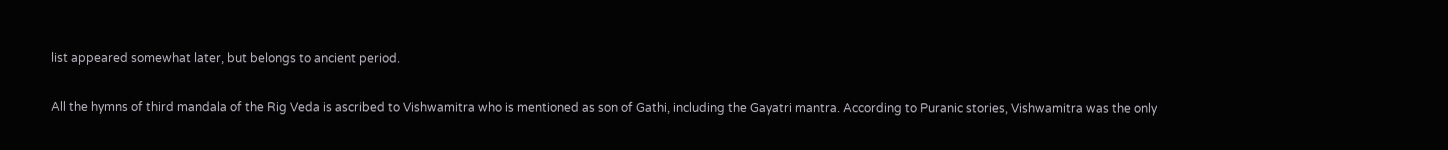list appeared somewhat later, but belongs to ancient period.

All the hymns of third mandala of the Rig Veda is ascribed to Vishwamitra who is mentioned as son of Gathi, including the Gayatri mantra. According to Puranic stories, Vishwamitra was the only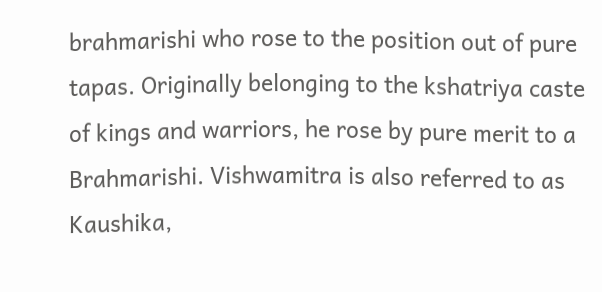brahmarishi who rose to the position out of pure tapas. Originally belonging to the kshatriya caste of kings and warriors, he rose by pure merit to a Brahmarishi. Vishwamitra is also referred to as Kaushika,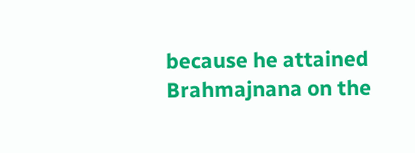because he attained Brahmajnana on the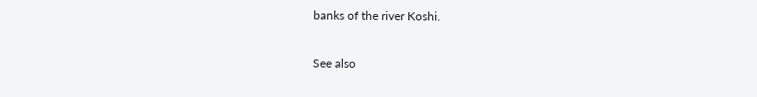banks of the river Koshi.

See also